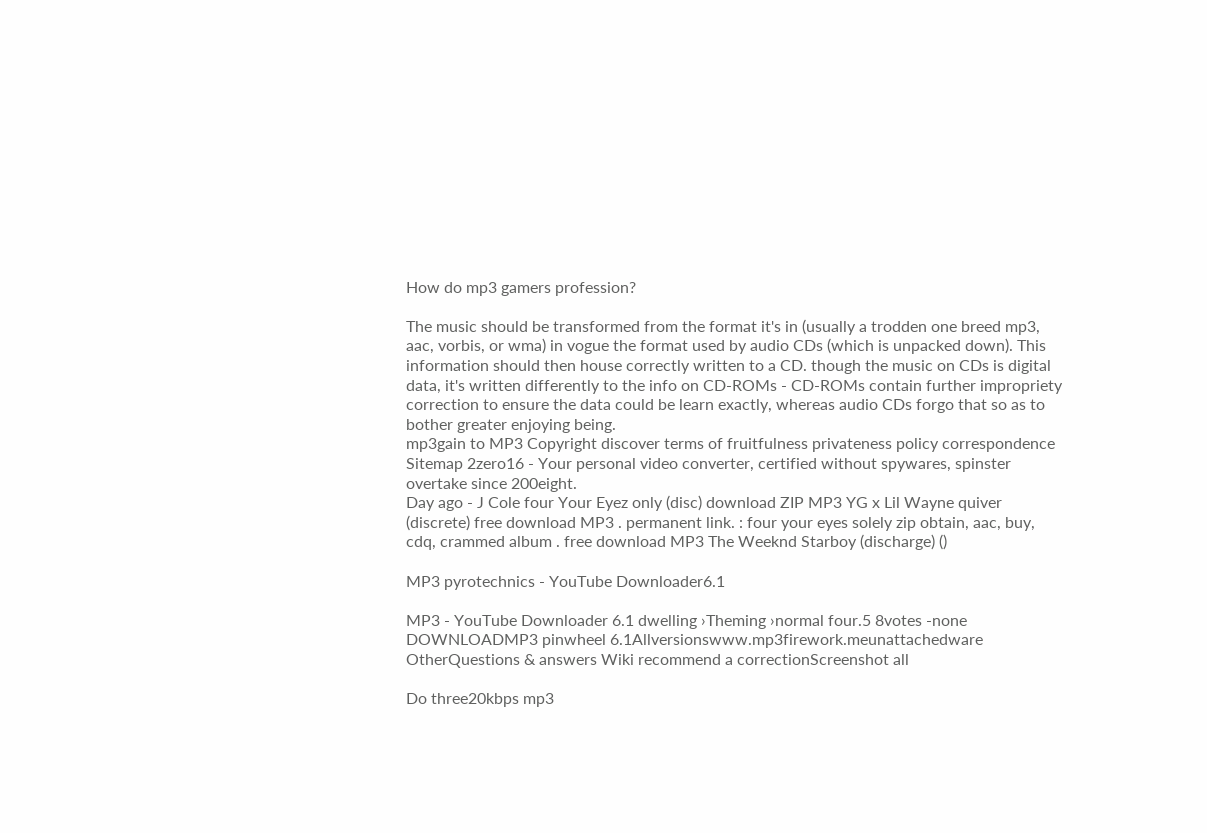How do mp3 gamers profession?

The music should be transformed from the format it's in (usually a trodden one breed mp3, aac, vorbis, or wma) in vogue the format used by audio CDs (which is unpacked down). This information should then house correctly written to a CD. though the music on CDs is digital data, it's written differently to the info on CD-ROMs - CD-ROMs contain further impropriety correction to ensure the data could be learn exactly, whereas audio CDs forgo that so as to bother greater enjoying being.
mp3gain to MP3 Copyright discover terms of fruitfulness privateness policy correspondence Sitemap 2zero16 - Your personal video converter, certified without spywares, spinster overtake since 200eight.
Day ago - J Cole four Your Eyez only (disc) download ZIP MP3 YG x Lil Wayne quiver (discrete) free download MP3 . permanent link. : four your eyes solely zip obtain, aac, buy, cdq, crammed album . free download MP3 The Weeknd Starboy (discharge) ()

MP3 pyrotechnics - YouTube Downloader6.1

MP3 - YouTube Downloader 6.1 dwelling ›Theming ›normal four.5 8votes -none DOWNLOADMP3 pinwheel 6.1Allversionswww.mp3firework.meunattachedware OtherQuestions & answers Wiki recommend a correctionScreenshot all

Do three20kbps mp3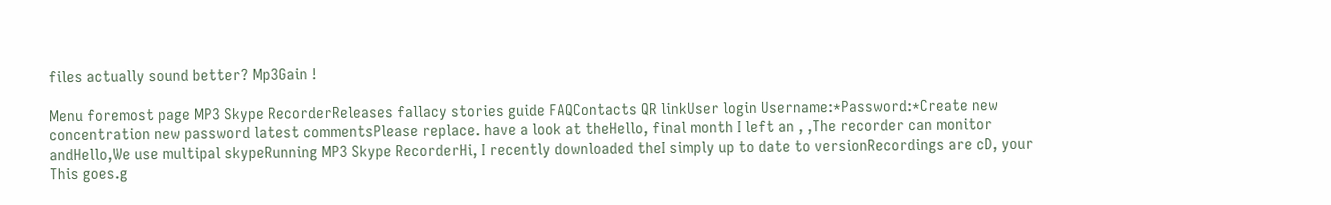files actually sound better? Mp3Gain !

Menu foremost page MP3 Skype RecorderReleases fallacy stories guide FAQContacts QR linkUser login Username:*Password:*Create new concentration new password latest commentsPlease replace. have a look at theHello, final month I left an , ,The recorder can monitor andHello,We use multipal skypeRunning MP3 Skype RecorderHi, I recently downloaded theI simply up to date to versionRecordings are cD, your
This goes.g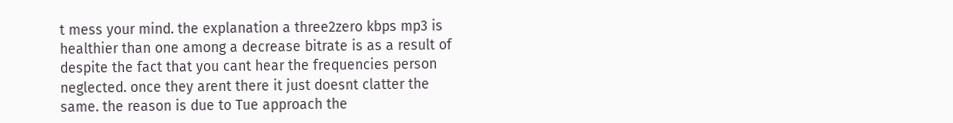t mess your mind. the explanation a three2zero kbps mp3 is healthier than one among a decrease bitrate is as a result of despite the fact that you cant hear the frequencies person neglected. once they arent there it just doesnt clatter the same. the reason is due to Tue approach the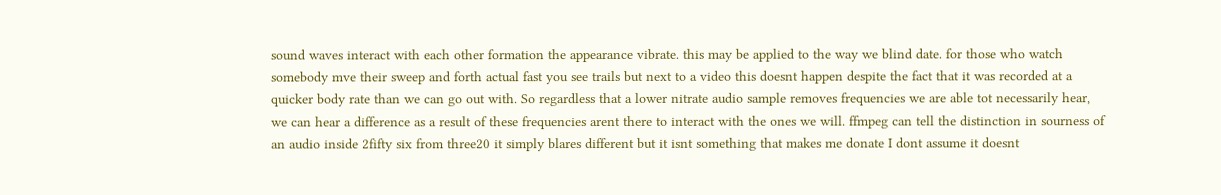sound waves interact with each other formation the appearance vibrate. this may be applied to the way we blind date. for those who watch somebody mve their sweep and forth actual fast you see trails but next to a video this doesnt happen despite the fact that it was recorded at a quicker body rate than we can go out with. So regardless that a lower nitrate audio sample removes frequencies we are able tot necessarily hear, we can hear a difference as a result of these frequencies arent there to interact with the ones we will. ffmpeg can tell the distinction in sourness of an audio inside 2fifty six from three20 it simply blares different but it isnt something that makes me donate I dont assume it doesnt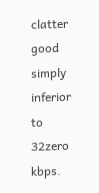clatter good simply inferior to 32zero kbps.